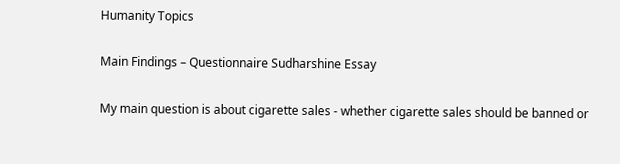Humanity Topics

Main Findings – Questionnaire Sudharshine Essay

My main question is about cigarette sales - whether cigarette sales should be banned or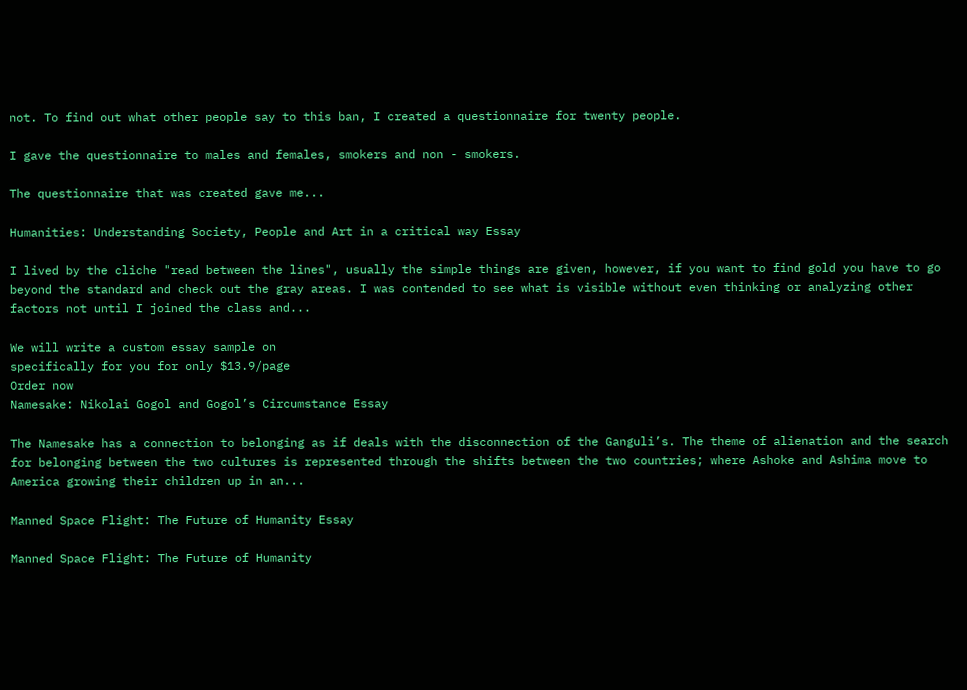not. To find out what other people say to this ban, I created a questionnaire for twenty people.

I gave the questionnaire to males and females, smokers and non - smokers.

The questionnaire that was created gave me...

Humanities: Understanding Society, People and Art in a critical way Essay

I lived by the cliche "read between the lines", usually the simple things are given, however, if you want to find gold you have to go beyond the standard and check out the gray areas. I was contended to see what is visible without even thinking or analyzing other factors not until I joined the class and...

We will write a custom essay sample on
specifically for you for only $13.9/page
Order now
Namesake: Nikolai Gogol and Gogol’s Circumstance Essay

The Namesake has a connection to belonging as if deals with the disconnection of the Ganguli’s. The theme of alienation and the search for belonging between the two cultures is represented through the shifts between the two countries; where Ashoke and Ashima move to America growing their children up in an...

Manned Space Flight: The Future of Humanity Essay

Manned Space Flight: The Future of Humanity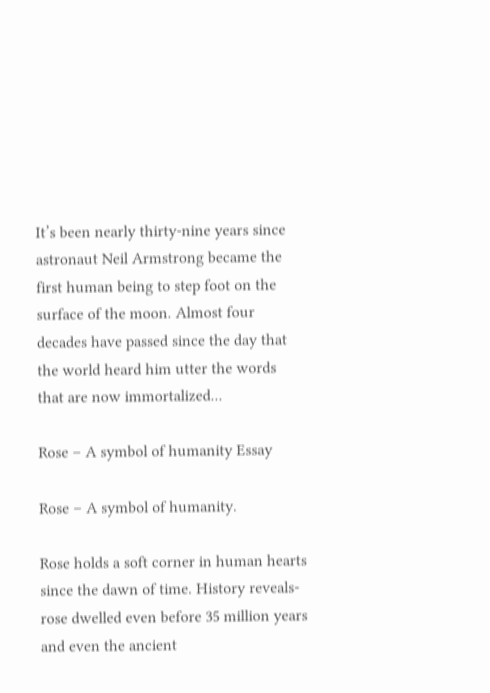It’s been nearly thirty-nine years since astronaut Neil Armstrong became the first human being to step foot on the surface of the moon. Almost four decades have passed since the day that the world heard him utter the words that are now immortalized...

Rose – A symbol of humanity Essay

Rose – A symbol of humanity.

Rose holds a soft corner in human hearts since the dawn of time. History reveals- rose dwelled even before 35 million years and even the ancient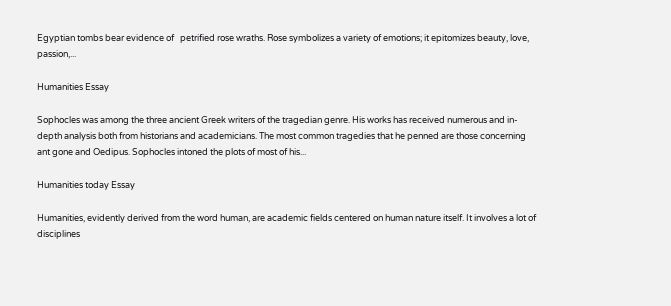Egyptian tombs bear evidence of   petrified rose wraths. Rose symbolizes a variety of emotions; it epitomizes beauty, love, passion,...

Humanities Essay

Sophocles was among the three ancient Greek writers of the tragedian genre. His works has received numerous and in-depth analysis both from historians and academicians. The most common tragedies that he penned are those concerning ant gone and Oedipus. Sophocles intoned the plots of most of his...

Humanities today Essay

Humanities, evidently derived from the word human, are academic fields centered on human nature itself. It involves a lot of disciplines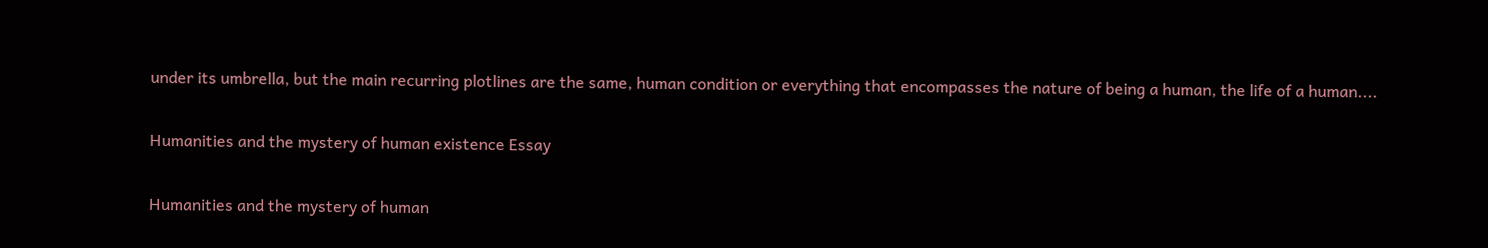under its umbrella, but the main recurring plotlines are the same, human condition or everything that encompasses the nature of being a human, the life of a human....

Humanities and the mystery of human existence Essay

Humanities and the mystery of human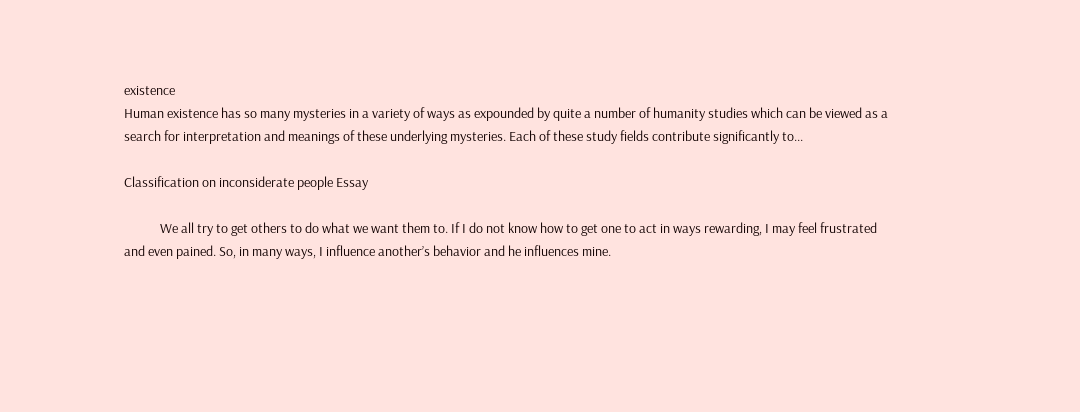existence
Human existence has so many mysteries in a variety of ways as expounded by quite a number of humanity studies which can be viewed as a search for interpretation and meanings of these underlying mysteries. Each of these study fields contribute significantly to...

Classification on inconsiderate people Essay

            We all try to get others to do what we want them to. If I do not know how to get one to act in ways rewarding, I may feel frustrated and even pained. So, in many ways, I influence another’s behavior and he influences mine.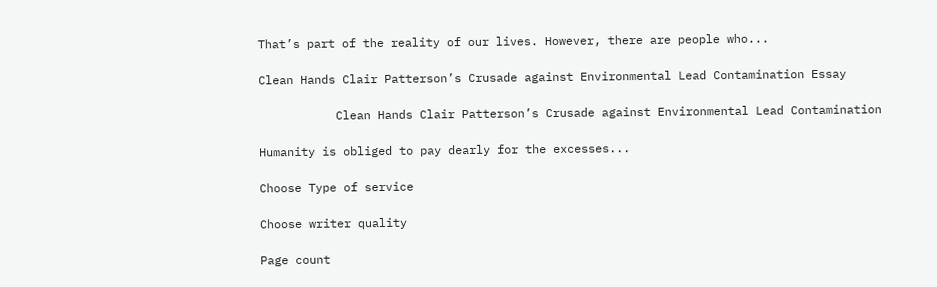That’s part of the reality of our lives. However, there are people who...

Clean Hands Clair Patterson’s Crusade against Environmental Lead Contamination Essay

           Clean Hands Clair Patterson’s Crusade against Environmental Lead Contamination

Humanity is obliged to pay dearly for the excesses...

Choose Type of service

Choose writer quality

Page count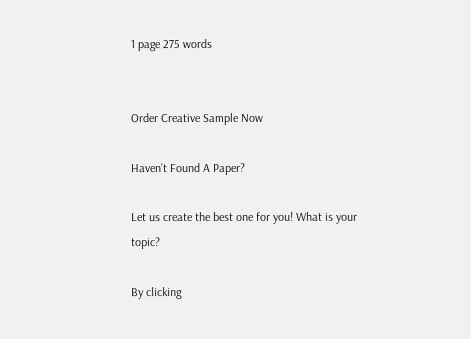1 page 275 words


Order Creative Sample Now

Haven’t Found A Paper?

Let us create the best one for you! What is your topic?

By clicking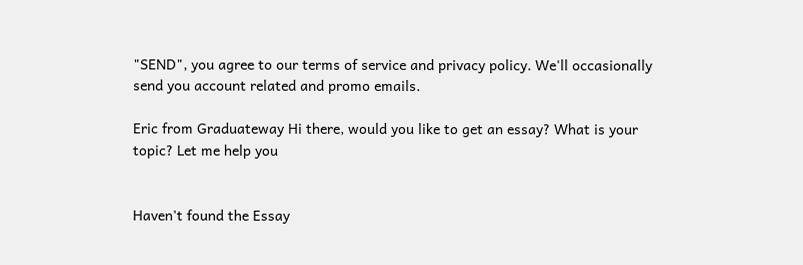"SEND", you agree to our terms of service and privacy policy. We'll occasionally send you account related and promo emails.

Eric from Graduateway Hi there, would you like to get an essay? What is your topic? Let me help you


Haven't found the Essay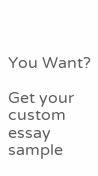You Want?

Get your custom essay sample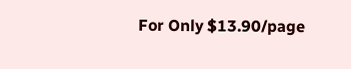For Only $13.90/page